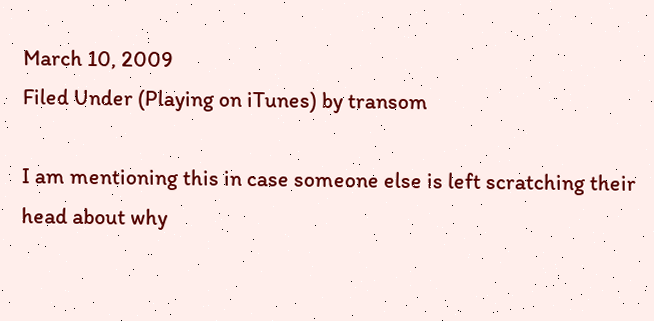March 10, 2009
Filed Under (Playing on iTunes) by transom

I am mentioning this in case someone else is left scratching their head about why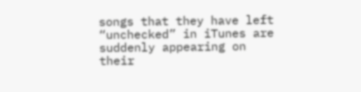songs that they have left “unchecked” in iTunes are suddenly appearing on their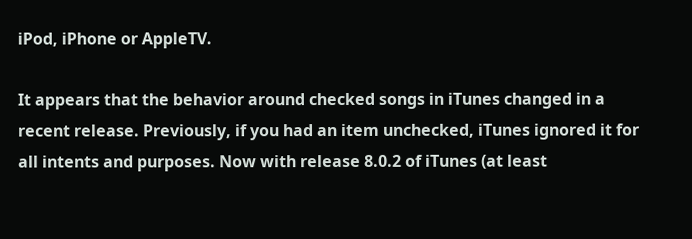iPod, iPhone or AppleTV.

It appears that the behavior around checked songs in iTunes changed in a recent release. Previously, if you had an item unchecked, iTunes ignored it for all intents and purposes. Now with release 8.0.2 of iTunes (at least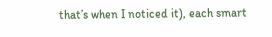that’s when I noticed it), each smart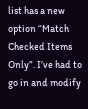list has a new option “Match Checked Items Only”. I’ve had to go in and modify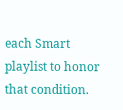each Smart playlist to honor that condition.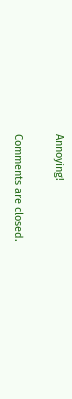Annoying!

Comments are closed.